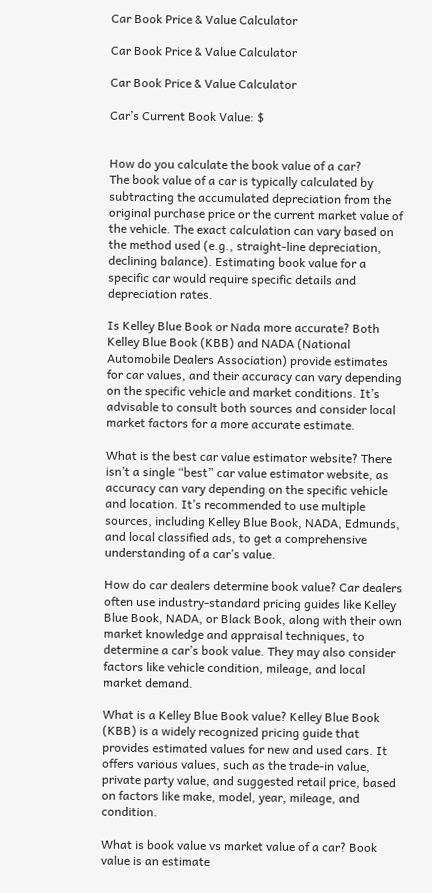Car Book Price & Value Calculator

Car Book Price & Value Calculator

Car Book Price & Value Calculator

Car’s Current Book Value: $


How do you calculate the book value of a car?
The book value of a car is typically calculated by subtracting the accumulated depreciation from the original purchase price or the current market value of the vehicle. The exact calculation can vary based on the method used (e.g., straight-line depreciation, declining balance). Estimating book value for a specific car would require specific details and depreciation rates.

Is Kelley Blue Book or Nada more accurate? Both Kelley Blue Book (KBB) and NADA (National Automobile Dealers Association) provide estimates for car values, and their accuracy can vary depending on the specific vehicle and market conditions. It’s advisable to consult both sources and consider local market factors for a more accurate estimate.

What is the best car value estimator website? There isn’t a single “best” car value estimator website, as accuracy can vary depending on the specific vehicle and location. It’s recommended to use multiple sources, including Kelley Blue Book, NADA, Edmunds, and local classified ads, to get a comprehensive understanding of a car’s value.

How do car dealers determine book value? Car dealers often use industry-standard pricing guides like Kelley Blue Book, NADA, or Black Book, along with their own market knowledge and appraisal techniques, to determine a car’s book value. They may also consider factors like vehicle condition, mileage, and local market demand.

What is a Kelley Blue Book value? Kelley Blue Book (KBB) is a widely recognized pricing guide that provides estimated values for new and used cars. It offers various values, such as the trade-in value, private party value, and suggested retail price, based on factors like make, model, year, mileage, and condition.

What is book value vs market value of a car? Book value is an estimate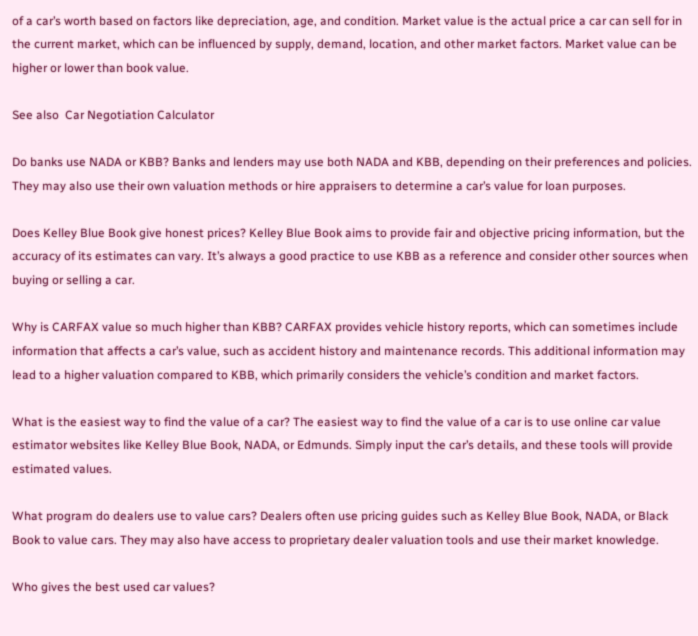of a car’s worth based on factors like depreciation, age, and condition. Market value is the actual price a car can sell for in the current market, which can be influenced by supply, demand, location, and other market factors. Market value can be higher or lower than book value.

See also  Car Negotiation Calculator

Do banks use NADA or KBB? Banks and lenders may use both NADA and KBB, depending on their preferences and policies. They may also use their own valuation methods or hire appraisers to determine a car’s value for loan purposes.

Does Kelley Blue Book give honest prices? Kelley Blue Book aims to provide fair and objective pricing information, but the accuracy of its estimates can vary. It’s always a good practice to use KBB as a reference and consider other sources when buying or selling a car.

Why is CARFAX value so much higher than KBB? CARFAX provides vehicle history reports, which can sometimes include information that affects a car’s value, such as accident history and maintenance records. This additional information may lead to a higher valuation compared to KBB, which primarily considers the vehicle’s condition and market factors.

What is the easiest way to find the value of a car? The easiest way to find the value of a car is to use online car value estimator websites like Kelley Blue Book, NADA, or Edmunds. Simply input the car’s details, and these tools will provide estimated values.

What program do dealers use to value cars? Dealers often use pricing guides such as Kelley Blue Book, NADA, or Black Book to value cars. They may also have access to proprietary dealer valuation tools and use their market knowledge.

Who gives the best used car values?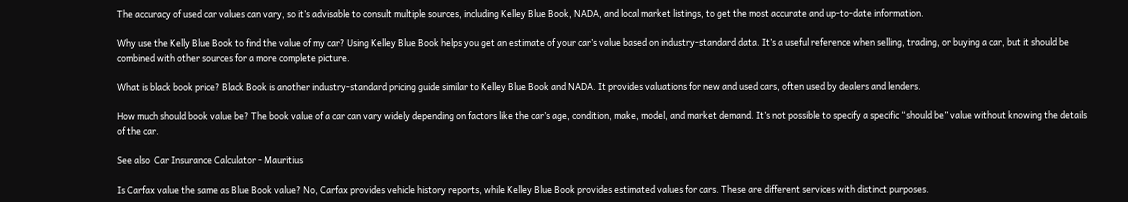The accuracy of used car values can vary, so it’s advisable to consult multiple sources, including Kelley Blue Book, NADA, and local market listings, to get the most accurate and up-to-date information.

Why use the Kelly Blue Book to find the value of my car? Using Kelley Blue Book helps you get an estimate of your car’s value based on industry-standard data. It’s a useful reference when selling, trading, or buying a car, but it should be combined with other sources for a more complete picture.

What is black book price? Black Book is another industry-standard pricing guide similar to Kelley Blue Book and NADA. It provides valuations for new and used cars, often used by dealers and lenders.

How much should book value be? The book value of a car can vary widely depending on factors like the car’s age, condition, make, model, and market demand. It’s not possible to specify a specific “should be” value without knowing the details of the car.

See also  Car Insurance Calculator - Mauritius

Is Carfax value the same as Blue Book value? No, Carfax provides vehicle history reports, while Kelley Blue Book provides estimated values for cars. These are different services with distinct purposes.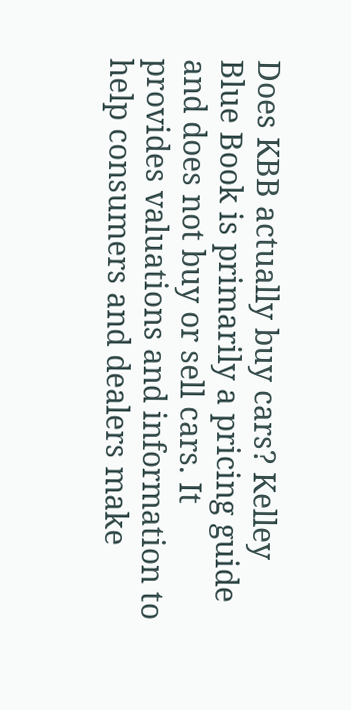Does KBB actually buy cars? Kelley Blue Book is primarily a pricing guide and does not buy or sell cars. It provides valuations and information to help consumers and dealers make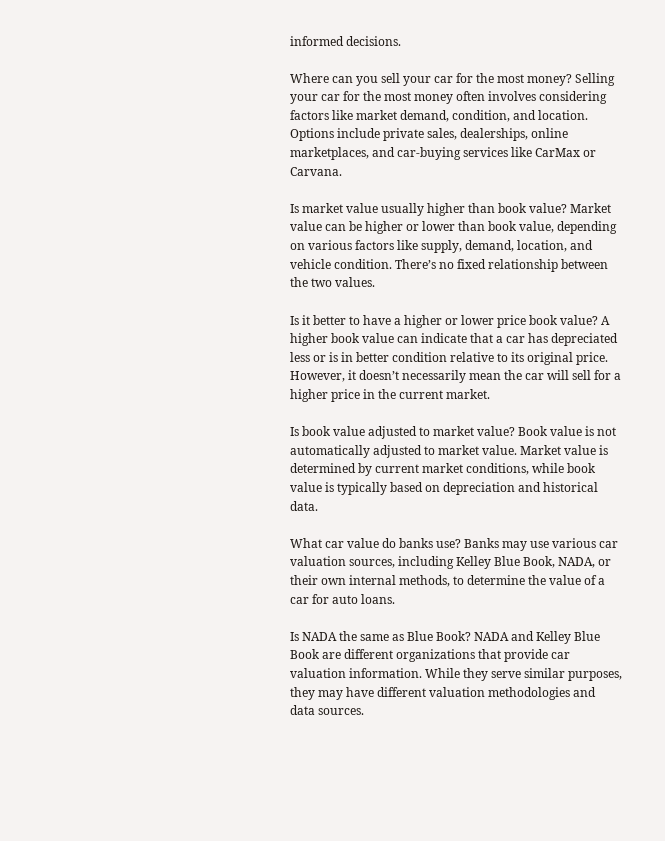informed decisions.

Where can you sell your car for the most money? Selling your car for the most money often involves considering factors like market demand, condition, and location. Options include private sales, dealerships, online marketplaces, and car-buying services like CarMax or Carvana.

Is market value usually higher than book value? Market value can be higher or lower than book value, depending on various factors like supply, demand, location, and vehicle condition. There’s no fixed relationship between the two values.

Is it better to have a higher or lower price book value? A higher book value can indicate that a car has depreciated less or is in better condition relative to its original price. However, it doesn’t necessarily mean the car will sell for a higher price in the current market.

Is book value adjusted to market value? Book value is not automatically adjusted to market value. Market value is determined by current market conditions, while book value is typically based on depreciation and historical data.

What car value do banks use? Banks may use various car valuation sources, including Kelley Blue Book, NADA, or their own internal methods, to determine the value of a car for auto loans.

Is NADA the same as Blue Book? NADA and Kelley Blue Book are different organizations that provide car valuation information. While they serve similar purposes, they may have different valuation methodologies and data sources.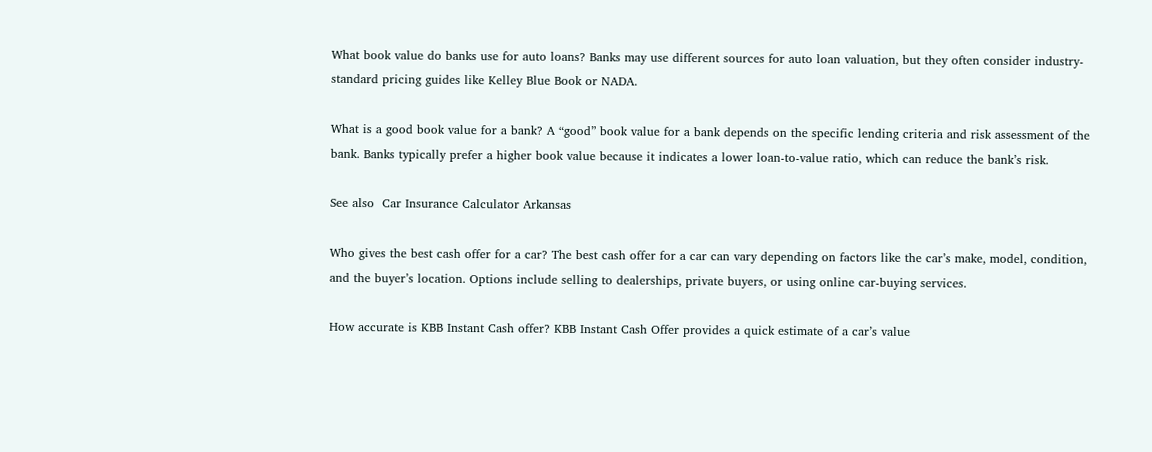What book value do banks use for auto loans? Banks may use different sources for auto loan valuation, but they often consider industry-standard pricing guides like Kelley Blue Book or NADA.

What is a good book value for a bank? A “good” book value for a bank depends on the specific lending criteria and risk assessment of the bank. Banks typically prefer a higher book value because it indicates a lower loan-to-value ratio, which can reduce the bank’s risk.

See also  Car Insurance Calculator Arkansas

Who gives the best cash offer for a car? The best cash offer for a car can vary depending on factors like the car’s make, model, condition, and the buyer’s location. Options include selling to dealerships, private buyers, or using online car-buying services.

How accurate is KBB Instant Cash offer? KBB Instant Cash Offer provides a quick estimate of a car’s value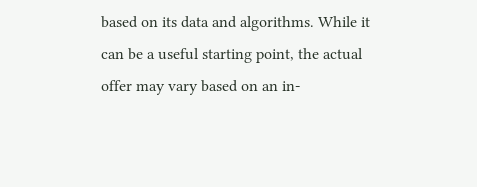based on its data and algorithms. While it can be a useful starting point, the actual offer may vary based on an in-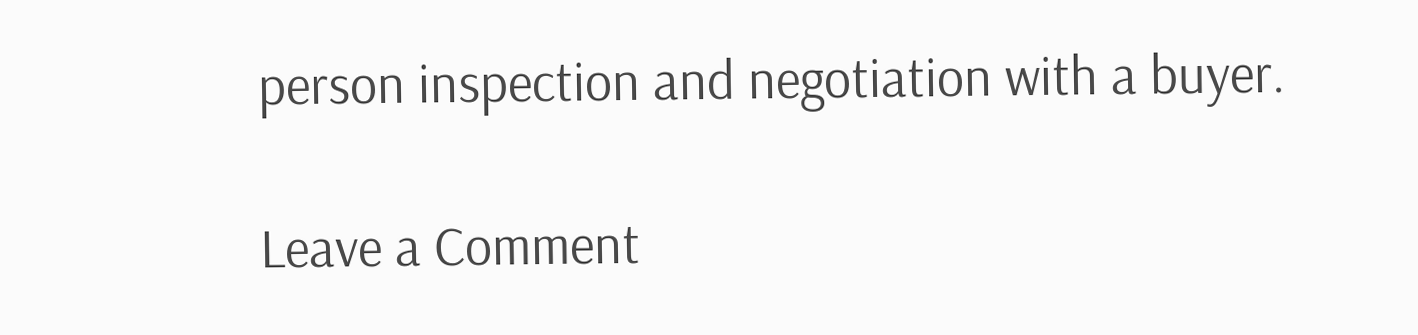person inspection and negotiation with a buyer.

Leave a Comment